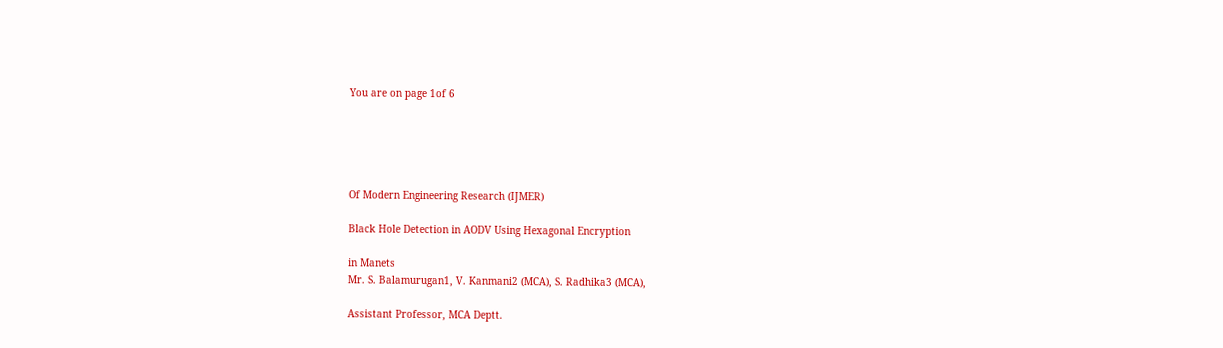You are on page 1of 6





Of Modern Engineering Research (IJMER)

Black Hole Detection in AODV Using Hexagonal Encryption

in Manets
Mr. S. Balamurugan1, V. Kanmani2 (MCA), S. Radhika3 (MCA),

Assistant Professor, MCA Deptt.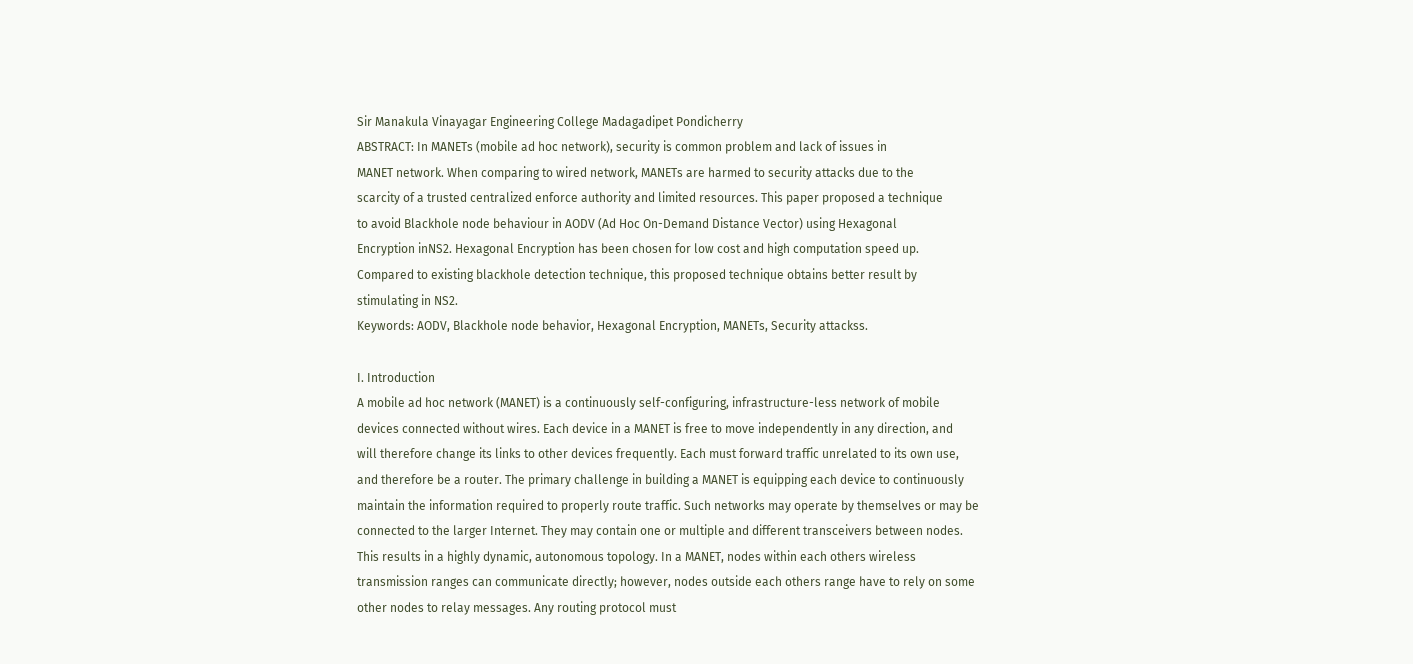Sir Manakula Vinayagar Engineering College Madagadipet Pondicherry
ABSTRACT: In MANETs (mobile ad hoc network), security is common problem and lack of issues in
MANET network. When comparing to wired network, MANETs are harmed to security attacks due to the
scarcity of a trusted centralized enforce authority and limited resources. This paper proposed a technique
to avoid Blackhole node behaviour in AODV (Ad Hoc On-Demand Distance Vector) using Hexagonal
Encryption inNS2. Hexagonal Encryption has been chosen for low cost and high computation speed up.
Compared to existing blackhole detection technique, this proposed technique obtains better result by
stimulating in NS2.
Keywords: AODV, Blackhole node behavior, Hexagonal Encryption, MANETs, Security attackss.

I. Introduction
A mobile ad hoc network (MANET) is a continuously self-configuring, infrastructure-less network of mobile
devices connected without wires. Each device in a MANET is free to move independently in any direction, and
will therefore change its links to other devices frequently. Each must forward traffic unrelated to its own use,
and therefore be a router. The primary challenge in building a MANET is equipping each device to continuously
maintain the information required to properly route traffic. Such networks may operate by themselves or may be
connected to the larger Internet. They may contain one or multiple and different transceivers between nodes.
This results in a highly dynamic, autonomous topology. In a MANET, nodes within each others wireless
transmission ranges can communicate directly; however, nodes outside each others range have to rely on some
other nodes to relay messages. Any routing protocol must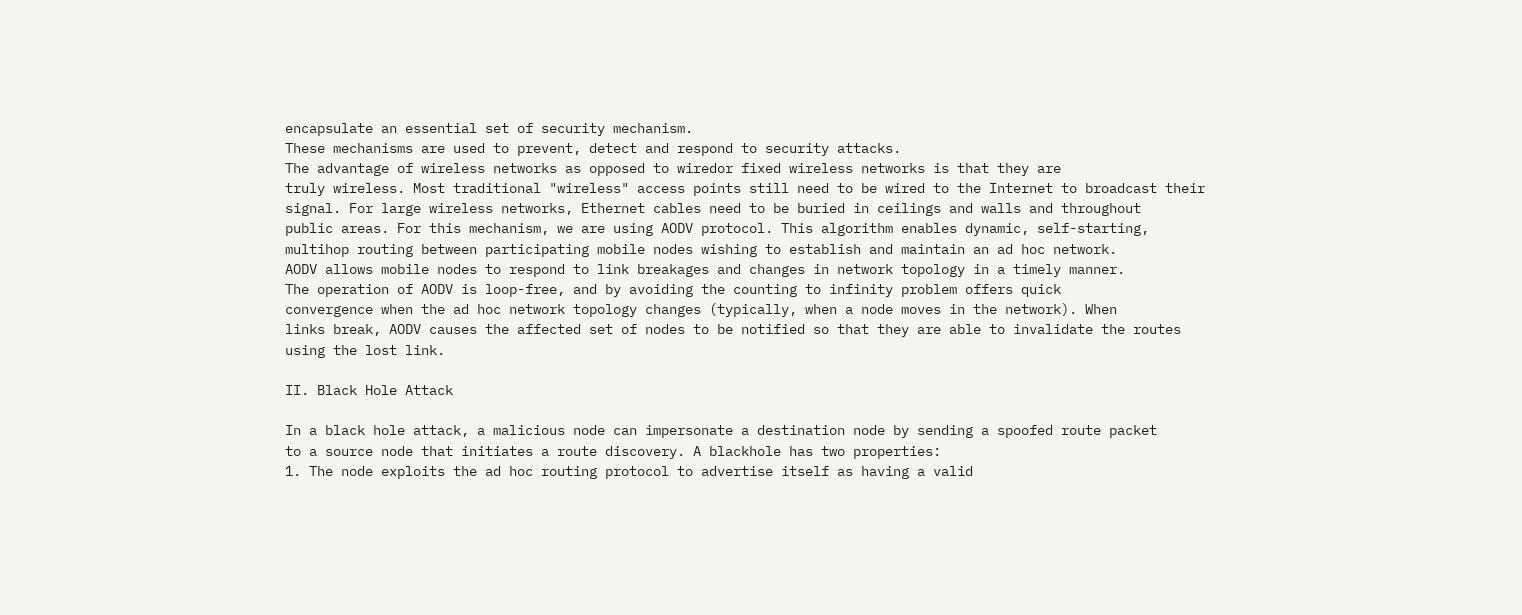encapsulate an essential set of security mechanism.
These mechanisms are used to prevent, detect and respond to security attacks.
The advantage of wireless networks as opposed to wiredor fixed wireless networks is that they are
truly wireless. Most traditional "wireless" access points still need to be wired to the Internet to broadcast their
signal. For large wireless networks, Ethernet cables need to be buried in ceilings and walls and throughout
public areas. For this mechanism, we are using AODV protocol. This algorithm enables dynamic, self-starting,
multihop routing between participating mobile nodes wishing to establish and maintain an ad hoc network.
AODV allows mobile nodes to respond to link breakages and changes in network topology in a timely manner.
The operation of AODV is loop-free, and by avoiding the counting to infinity problem offers quick
convergence when the ad hoc network topology changes (typically, when a node moves in the network). When
links break, AODV causes the affected set of nodes to be notified so that they are able to invalidate the routes
using the lost link.

II. Black Hole Attack

In a black hole attack, a malicious node can impersonate a destination node by sending a spoofed route packet
to a source node that initiates a route discovery. A blackhole has two properties:
1. The node exploits the ad hoc routing protocol to advertise itself as having a valid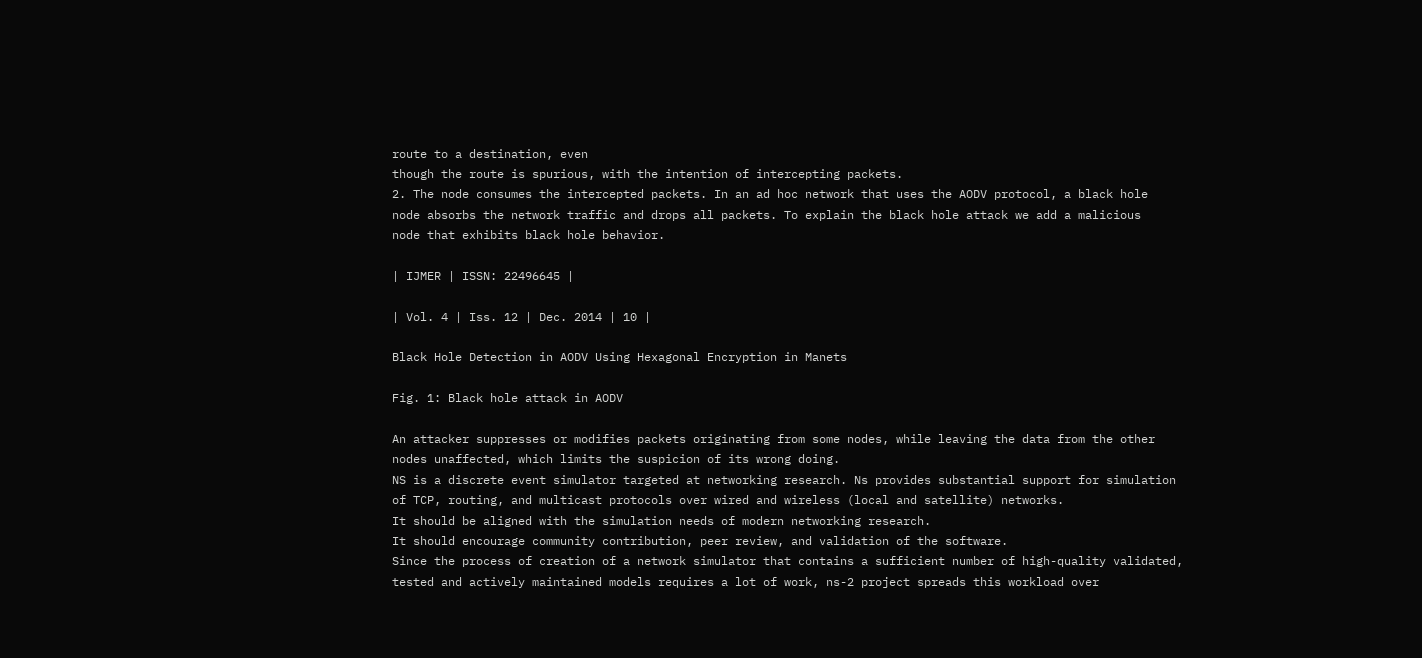route to a destination, even
though the route is spurious, with the intention of intercepting packets.
2. The node consumes the intercepted packets. In an ad hoc network that uses the AODV protocol, a black hole
node absorbs the network traffic and drops all packets. To explain the black hole attack we add a malicious
node that exhibits black hole behavior.

| IJMER | ISSN: 22496645 |

| Vol. 4 | Iss. 12 | Dec. 2014 | 10 |

Black Hole Detection in AODV Using Hexagonal Encryption in Manets

Fig. 1: Black hole attack in AODV

An attacker suppresses or modifies packets originating from some nodes, while leaving the data from the other
nodes unaffected, which limits the suspicion of its wrong doing.
NS is a discrete event simulator targeted at networking research. Ns provides substantial support for simulation
of TCP, routing, and multicast protocols over wired and wireless (local and satellite) networks.
It should be aligned with the simulation needs of modern networking research.
It should encourage community contribution, peer review, and validation of the software.
Since the process of creation of a network simulator that contains a sufficient number of high-quality validated,
tested and actively maintained models requires a lot of work, ns-2 project spreads this workload over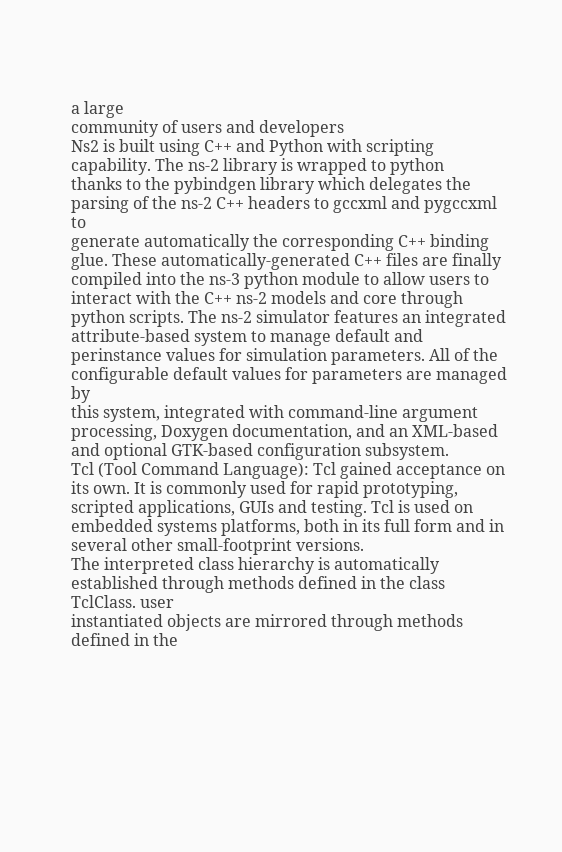a large
community of users and developers
Ns2 is built using C++ and Python with scripting capability. The ns-2 library is wrapped to python
thanks to the pybindgen library which delegates the parsing of the ns-2 C++ headers to gccxml and pygccxml to
generate automatically the corresponding C++ binding glue. These automatically-generated C++ files are finally
compiled into the ns-3 python module to allow users to interact with the C++ ns-2 models and core through
python scripts. The ns-2 simulator features an integrated attribute-based system to manage default and perinstance values for simulation parameters. All of the configurable default values for parameters are managed by
this system, integrated with command-line argument processing, Doxygen documentation, and an XML-based
and optional GTK-based configuration subsystem.
Tcl (Tool Command Language): Tcl gained acceptance on its own. It is commonly used for rapid prototyping,
scripted applications, GUIs and testing. Tcl is used on embedded systems platforms, both in its full form and in
several other small-footprint versions.
The interpreted class hierarchy is automatically established through methods defined in the class TclClass. user
instantiated objects are mirrored through methods defined in the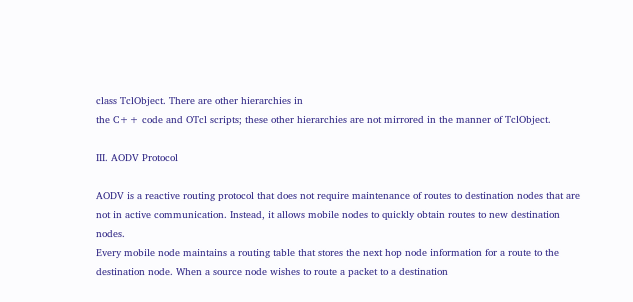class TclObject. There are other hierarchies in
the C++ code and OTcl scripts; these other hierarchies are not mirrored in the manner of TclObject.

III. AODV Protocol

AODV is a reactive routing protocol that does not require maintenance of routes to destination nodes that are
not in active communication. Instead, it allows mobile nodes to quickly obtain routes to new destination nodes.
Every mobile node maintains a routing table that stores the next hop node information for a route to the
destination node. When a source node wishes to route a packet to a destination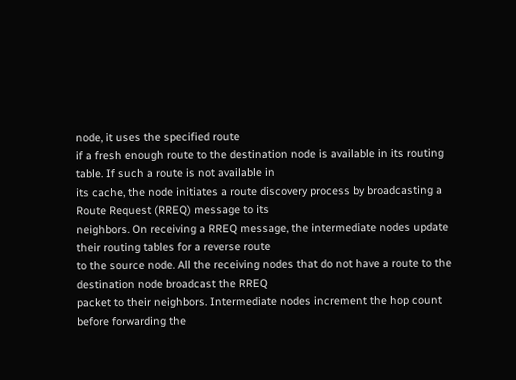node, it uses the specified route
if a fresh enough route to the destination node is available in its routing table. If such a route is not available in
its cache, the node initiates a route discovery process by broadcasting a Route Request (RREQ) message to its
neighbors. On receiving a RREQ message, the intermediate nodes update their routing tables for a reverse route
to the source node. All the receiving nodes that do not have a route to the destination node broadcast the RREQ
packet to their neighbors. Intermediate nodes increment the hop count before forwarding the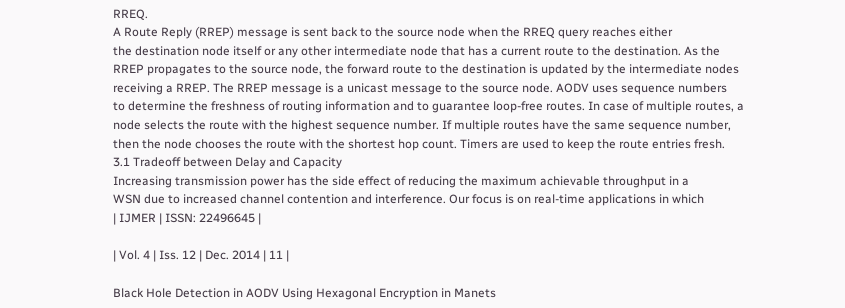RREQ.
A Route Reply (RREP) message is sent back to the source node when the RREQ query reaches either
the destination node itself or any other intermediate node that has a current route to the destination. As the
RREP propagates to the source node, the forward route to the destination is updated by the intermediate nodes
receiving a RREP. The RREP message is a unicast message to the source node. AODV uses sequence numbers
to determine the freshness of routing information and to guarantee loop-free routes. In case of multiple routes, a
node selects the route with the highest sequence number. If multiple routes have the same sequence number,
then the node chooses the route with the shortest hop count. Timers are used to keep the route entries fresh.
3.1 Tradeoff between Delay and Capacity
Increasing transmission power has the side effect of reducing the maximum achievable throughput in a
WSN due to increased channel contention and interference. Our focus is on real-time applications in which
| IJMER | ISSN: 22496645 |

| Vol. 4 | Iss. 12 | Dec. 2014 | 11 |

Black Hole Detection in AODV Using Hexagonal Encryption in Manets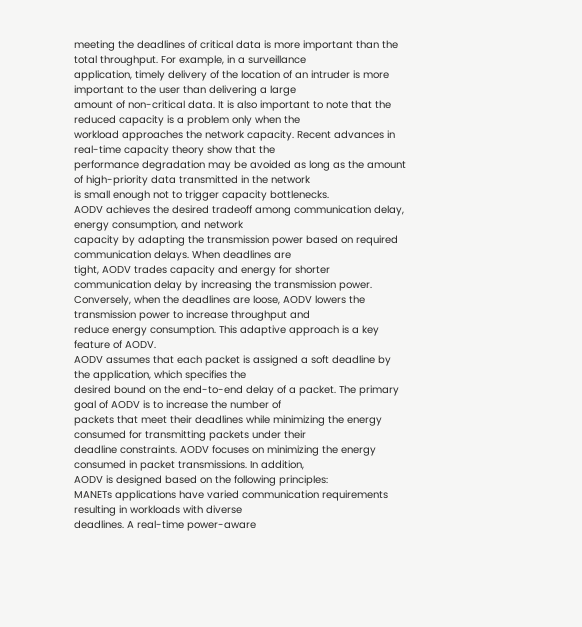meeting the deadlines of critical data is more important than the total throughput. For example, in a surveillance
application, timely delivery of the location of an intruder is more important to the user than delivering a large
amount of non-critical data. It is also important to note that the reduced capacity is a problem only when the
workload approaches the network capacity. Recent advances in real-time capacity theory show that the
performance degradation may be avoided as long as the amount of high-priority data transmitted in the network
is small enough not to trigger capacity bottlenecks.
AODV achieves the desired tradeoff among communication delay, energy consumption, and network
capacity by adapting the transmission power based on required communication delays. When deadlines are
tight, AODV trades capacity and energy for shorter communication delay by increasing the transmission power.
Conversely, when the deadlines are loose, AODV lowers the transmission power to increase throughput and
reduce energy consumption. This adaptive approach is a key feature of AODV.
AODV assumes that each packet is assigned a soft deadline by the application, which specifies the
desired bound on the end-to-end delay of a packet. The primary goal of AODV is to increase the number of
packets that meet their deadlines while minimizing the energy consumed for transmitting packets under their
deadline constraints. AODV focuses on minimizing the energy consumed in packet transmissions. In addition,
AODV is designed based on the following principles:
MANETs applications have varied communication requirements resulting in workloads with diverse
deadlines. A real-time power-aware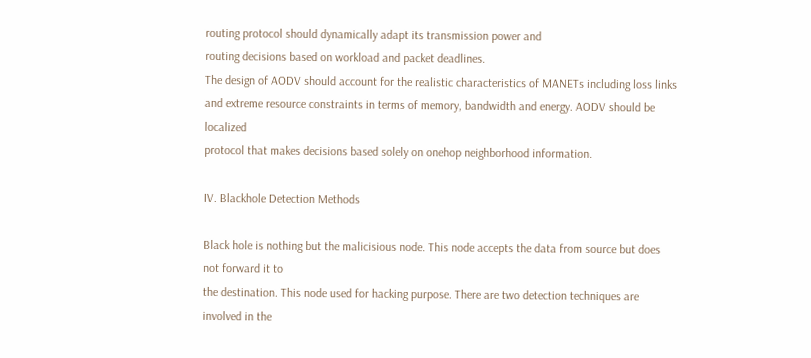routing protocol should dynamically adapt its transmission power and
routing decisions based on workload and packet deadlines.
The design of AODV should account for the realistic characteristics of MANETs including loss links
and extreme resource constraints in terms of memory, bandwidth and energy. AODV should be localized
protocol that makes decisions based solely on onehop neighborhood information.

IV. Blackhole Detection Methods

Black hole is nothing but the malicisious node. This node accepts the data from source but does not forward it to
the destination. This node used for hacking purpose. There are two detection techniques are involved in the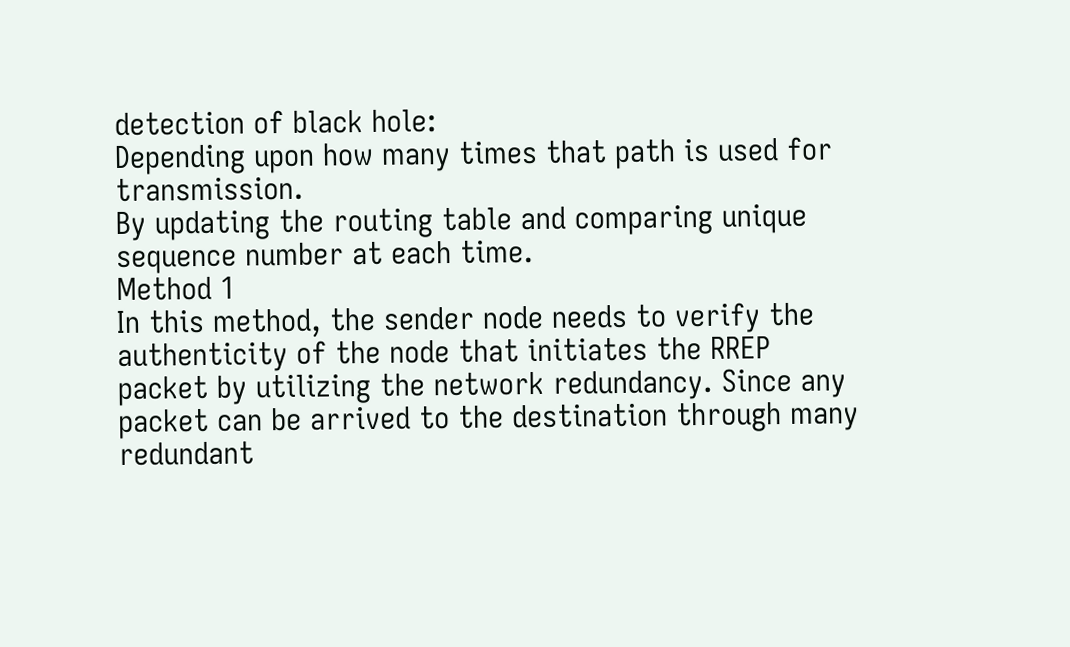detection of black hole:
Depending upon how many times that path is used for transmission.
By updating the routing table and comparing unique sequence number at each time.
Method 1
In this method, the sender node needs to verify the authenticity of the node that initiates the RREP
packet by utilizing the network redundancy. Since any packet can be arrived to the destination through many
redundant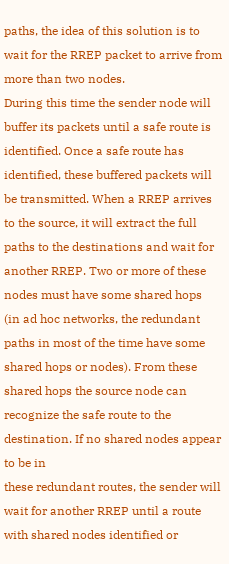paths, the idea of this solution is to wait for the RREP packet to arrive from more than two nodes.
During this time the sender node will buffer its packets until a safe route is identified. Once a safe route has
identified, these buffered packets will be transmitted. When a RREP arrives to the source, it will extract the full
paths to the destinations and wait for another RREP. Two or more of these nodes must have some shared hops
(in ad hoc networks, the redundant paths in most of the time have some shared hops or nodes). From these
shared hops the source node can recognize the safe route to the destination. If no shared nodes appear to be in
these redundant routes, the sender will wait for another RREP until a route with shared nodes identified or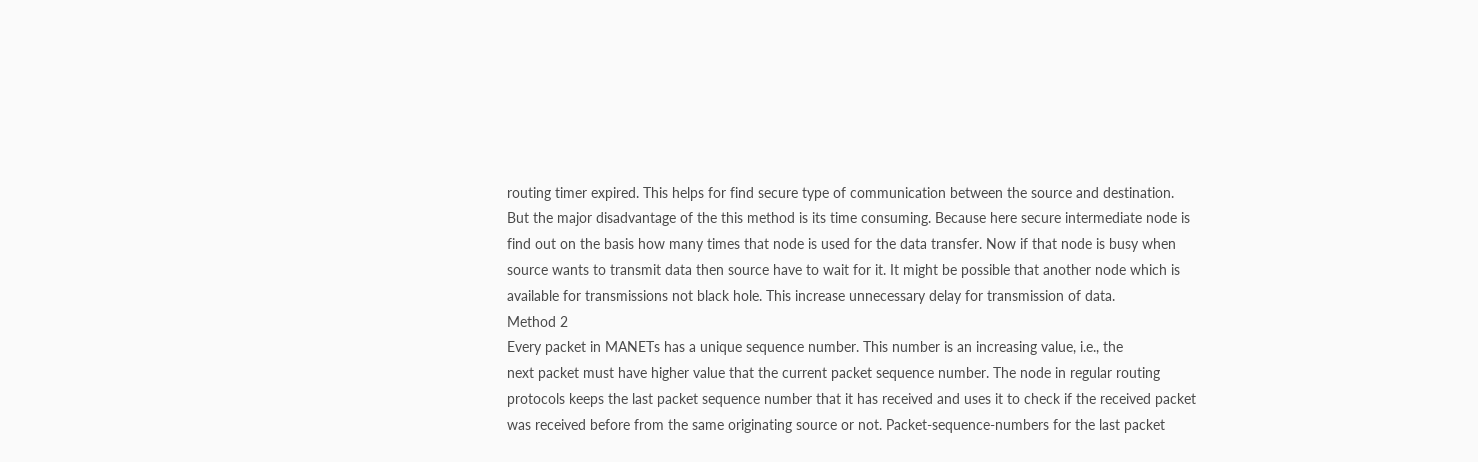routing timer expired. This helps for find secure type of communication between the source and destination.
But the major disadvantage of the this method is its time consuming. Because here secure intermediate node is
find out on the basis how many times that node is used for the data transfer. Now if that node is busy when
source wants to transmit data then source have to wait for it. It might be possible that another node which is
available for transmissions not black hole. This increase unnecessary delay for transmission of data.
Method 2
Every packet in MANETs has a unique sequence number. This number is an increasing value, i.e., the
next packet must have higher value that the current packet sequence number. The node in regular routing
protocols keeps the last packet sequence number that it has received and uses it to check if the received packet
was received before from the same originating source or not. Packet-sequence-numbers for the last packet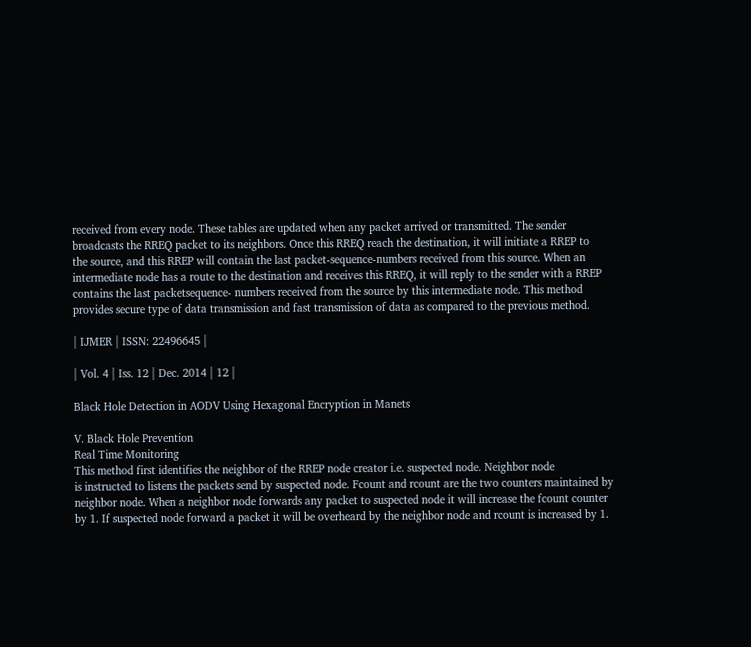received from every node. These tables are updated when any packet arrived or transmitted. The sender
broadcasts the RREQ packet to its neighbors. Once this RREQ reach the destination, it will initiate a RREP to
the source, and this RREP will contain the last packet-sequence-numbers received from this source. When an
intermediate node has a route to the destination and receives this RREQ, it will reply to the sender with a RREP
contains the last packetsequence- numbers received from the source by this intermediate node. This method
provides secure type of data transmission and fast transmission of data as compared to the previous method.

| IJMER | ISSN: 22496645 |

| Vol. 4 | Iss. 12 | Dec. 2014 | 12 |

Black Hole Detection in AODV Using Hexagonal Encryption in Manets

V. Black Hole Prevention
Real Time Monitoring
This method first identifies the neighbor of the RREP node creator i.e. suspected node. Neighbor node
is instructed to listens the packets send by suspected node. Fcount and rcount are the two counters maintained by
neighbor node. When a neighbor node forwards any packet to suspected node it will increase the fcount counter
by 1. If suspected node forward a packet it will be overheard by the neighbor node and rcount is increased by 1.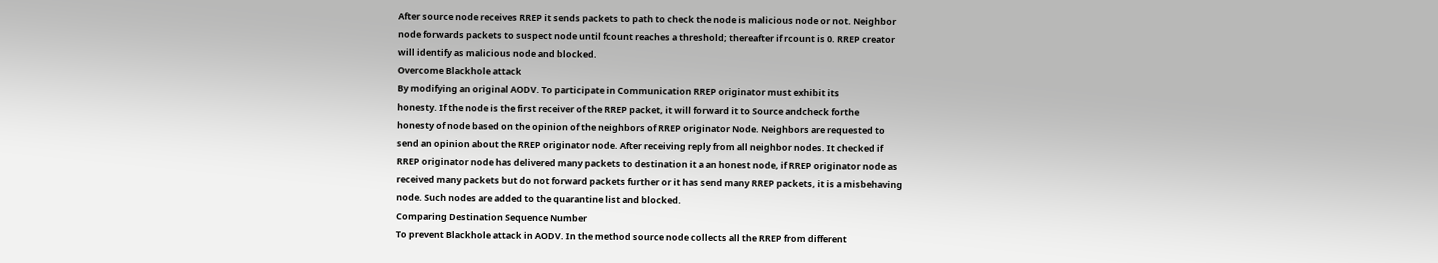After source node receives RREP it sends packets to path to check the node is malicious node or not. Neighbor
node forwards packets to suspect node until fcount reaches a threshold; thereafter if rcount is 0. RREP creator
will identify as malicious node and blocked.
Overcome Blackhole attack
By modifying an original AODV. To participate in Communication RREP originator must exhibit its
honesty. If the node is the first receiver of the RREP packet, it will forward it to Source andcheck forthe
honesty of node based on the opinion of the neighbors of RREP originator Node. Neighbors are requested to
send an opinion about the RREP originator node. After receiving reply from all neighbor nodes. It checked if
RREP originator node has delivered many packets to destination it a an honest node, if RREP originator node as
received many packets but do not forward packets further or it has send many RREP packets, it is a misbehaving
node. Such nodes are added to the quarantine list and blocked.
Comparing Destination Sequence Number
To prevent Blackhole attack in AODV. In the method source node collects all the RREP from different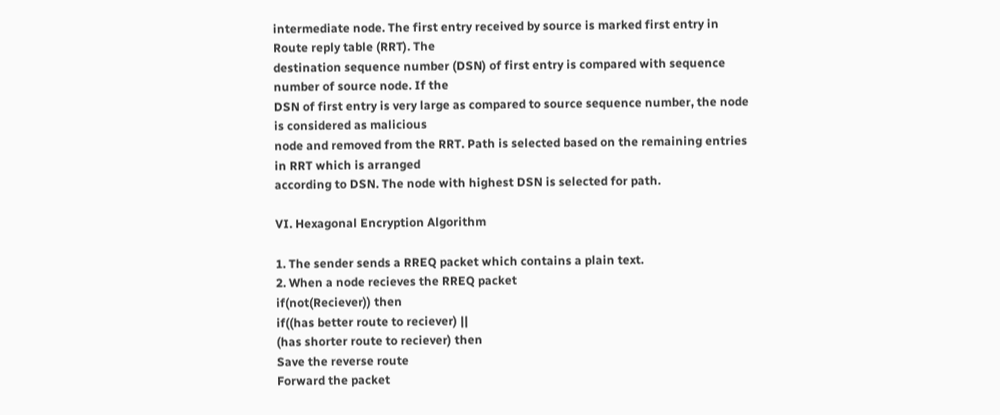intermediate node. The first entry received by source is marked first entry in Route reply table (RRT). The
destination sequence number (DSN) of first entry is compared with sequence number of source node. If the
DSN of first entry is very large as compared to source sequence number, the node is considered as malicious
node and removed from the RRT. Path is selected based on the remaining entries in RRT which is arranged
according to DSN. The node with highest DSN is selected for path.

VI. Hexagonal Encryption Algorithm

1. The sender sends a RREQ packet which contains a plain text.
2. When a node recieves the RREQ packet
if(not(Reciever)) then
if((has better route to reciever) ||
(has shorter route to reciever) then
Save the reverse route
Forward the packet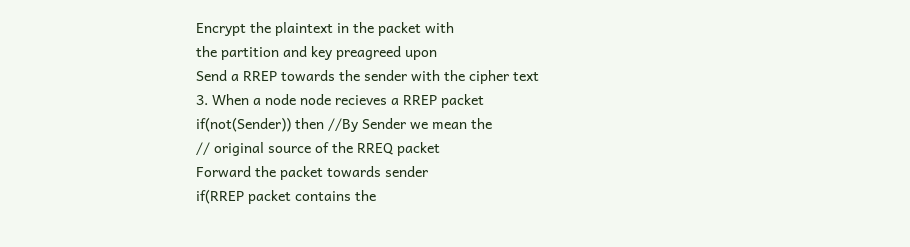Encrypt the plaintext in the packet with
the partition and key preagreed upon
Send a RREP towards the sender with the cipher text
3. When a node node recieves a RREP packet
if(not(Sender)) then //By Sender we mean the
// original source of the RREQ packet
Forward the packet towards sender
if(RREP packet contains the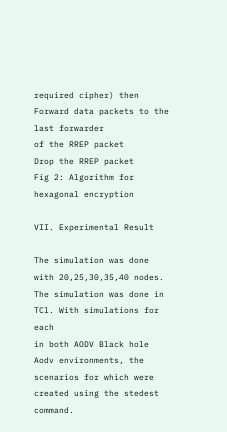required cipher) then
Forward data packets to the last forwarder
of the RREP packet
Drop the RREP packet
Fig 2: Algorithm for hexagonal encryption

VII. Experimental Result

The simulation was done with 20,25,30,35,40 nodes. The simulation was done in TCl. With simulations for each
in both AODV Black hole Aodv environments, the scenarios for which were created using the stedest command.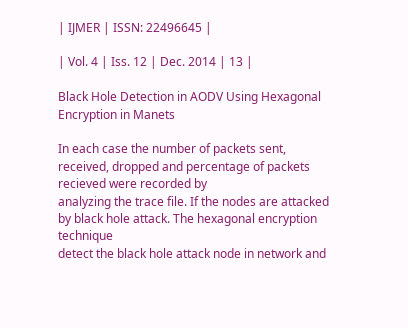| IJMER | ISSN: 22496645 |

| Vol. 4 | Iss. 12 | Dec. 2014 | 13 |

Black Hole Detection in AODV Using Hexagonal Encryption in Manets

In each case the number of packets sent, received, dropped and percentage of packets recieved were recorded by
analyzing the trace file. If the nodes are attacked by black hole attack. The hexagonal encryption technique
detect the black hole attack node in network and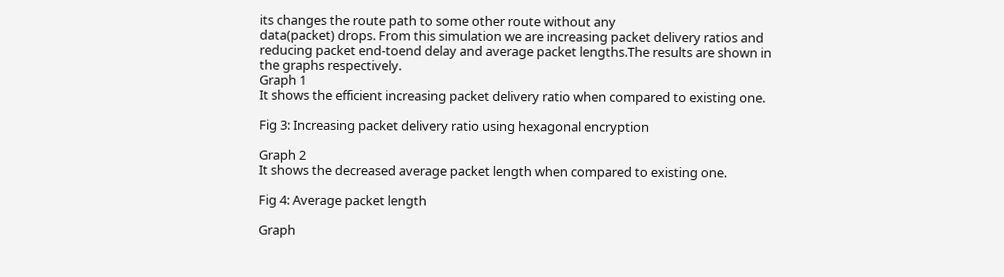its changes the route path to some other route without any
data(packet) drops. From this simulation we are increasing packet delivery ratios and reducing packet end-toend delay and average packet lengths.The results are shown in the graphs respectively.
Graph 1
It shows the efficient increasing packet delivery ratio when compared to existing one.

Fig 3: Increasing packet delivery ratio using hexagonal encryption

Graph 2
It shows the decreased average packet length when compared to existing one.

Fig 4: Average packet length

Graph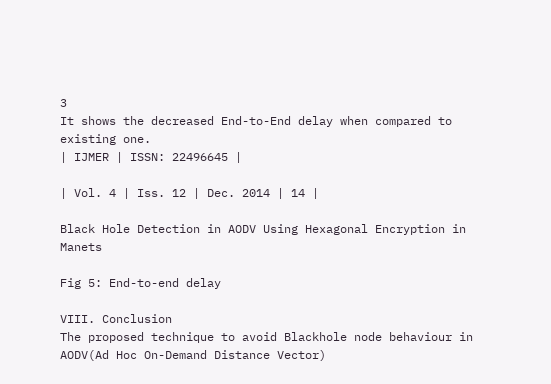3
It shows the decreased End-to-End delay when compared to existing one.
| IJMER | ISSN: 22496645 |

| Vol. 4 | Iss. 12 | Dec. 2014 | 14 |

Black Hole Detection in AODV Using Hexagonal Encryption in Manets

Fig 5: End-to-end delay

VIII. Conclusion
The proposed technique to avoid Blackhole node behaviour in AODV(Ad Hoc On-Demand Distance Vector)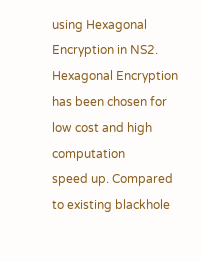using Hexagonal Encryption in NS2. Hexagonal Encryption has been chosen for low cost and high computation
speed up. Compared to existing blackhole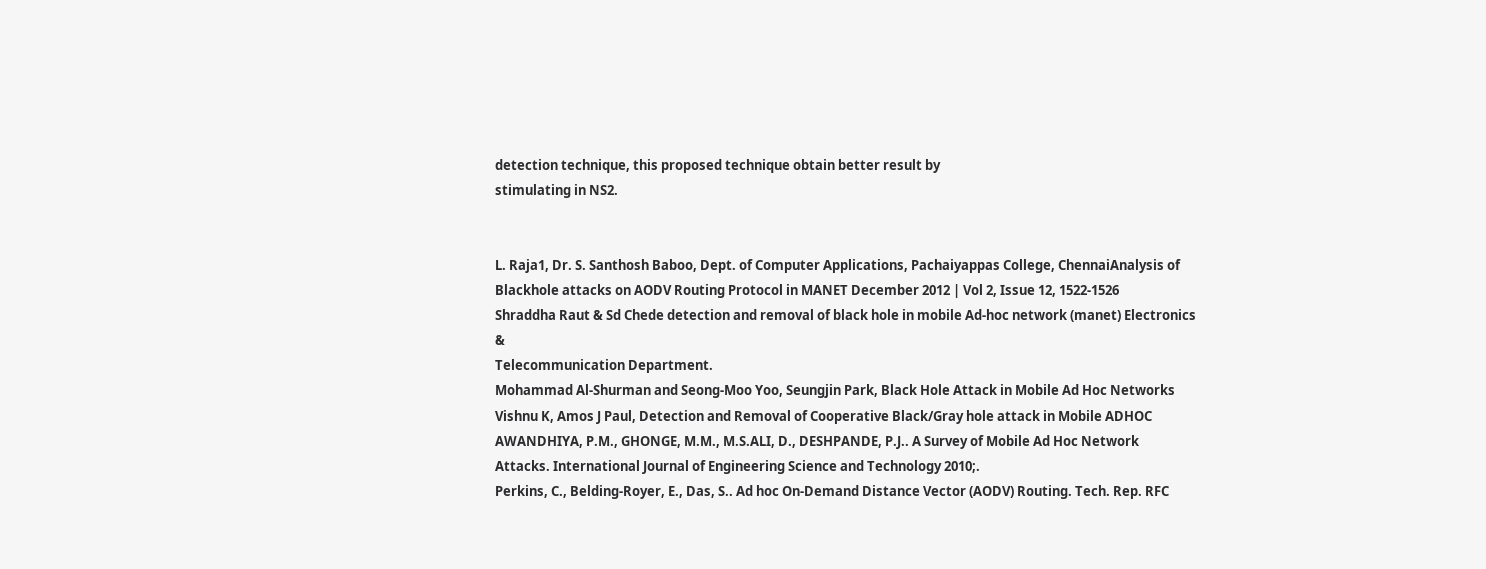detection technique, this proposed technique obtain better result by
stimulating in NS2.


L. Raja1, Dr. S. Santhosh Baboo, Dept. of Computer Applications, Pachaiyappas College, ChennaiAnalysis of
Blackhole attacks on AODV Routing Protocol in MANET December 2012 | Vol 2, Issue 12, 1522-1526
Shraddha Raut & Sd Chede detection and removal of black hole in mobile Ad-hoc network (manet) Electronics &
Telecommunication Department.
Mohammad Al-Shurman and Seong-Moo Yoo, Seungjin Park, Black Hole Attack in Mobile Ad Hoc Networks
Vishnu K, Amos J Paul, Detection and Removal of Cooperative Black/Gray hole attack in Mobile ADHOC
AWANDHIYA, P.M., GHONGE, M.M., M.S.ALI, D., DESHPANDE, P.J.. A Survey of Mobile Ad Hoc Network
Attacks. International Journal of Engineering Science and Technology 2010;.
Perkins, C., Belding-Royer, E., Das, S.. Ad hoc On-Demand Distance Vector (AODV) Routing. Tech. Rep. RFC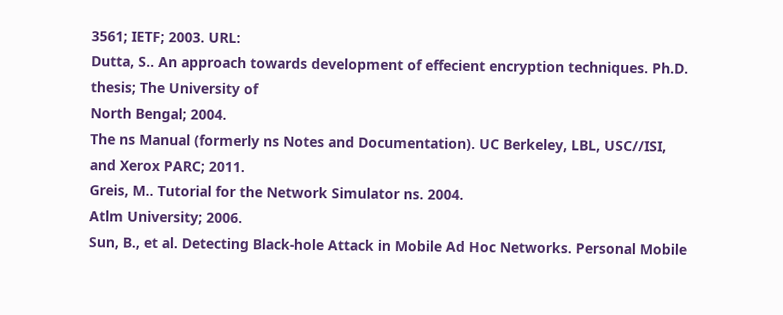3561; IETF; 2003. URL:
Dutta, S.. An approach towards development of effecient encryption techniques. Ph.D. thesis; The University of
North Bengal; 2004.
The ns Manual (formerly ns Notes and Documentation). UC Berkeley, LBL, USC//ISI, and Xerox PARC; 2011.
Greis, M.. Tutorial for the Network Simulator ns. 2004.
Atlm University; 2006.
Sun, B., et al. Detecting Black-hole Attack in Mobile Ad Hoc Networks. Personal Mobile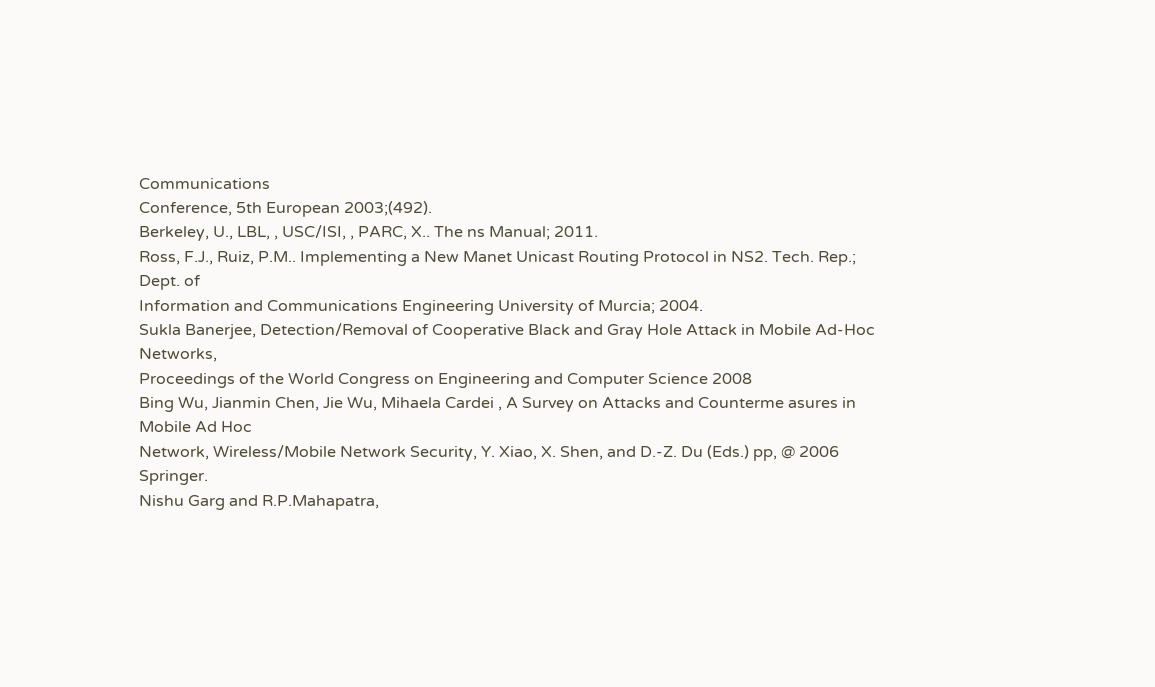Communications
Conference, 5th European 2003;(492).
Berkeley, U., LBL, , USC/ISI, , PARC, X.. The ns Manual; 2011.
Ross, F.J., Ruiz, P.M.. Implementing a New Manet Unicast Routing Protocol in NS2. Tech. Rep.; Dept. of
Information and Communications Engineering University of Murcia; 2004.
Sukla Banerjee, Detection/Removal of Cooperative Black and Gray Hole Attack in Mobile Ad-Hoc Networks,
Proceedings of the World Congress on Engineering and Computer Science 2008
Bing Wu, Jianmin Chen, Jie Wu, Mihaela Cardei , A Survey on Attacks and Counterme asures in Mobile Ad Hoc
Network, Wireless/Mobile Network Security, Y. Xiao, X. Shen, and D.-Z. Du (Eds.) pp, @ 2006 Springer.
Nishu Garg and R.P.Mahapatra,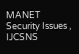MANET Security Issues , IJCSNS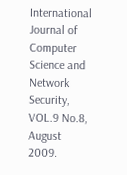International Journal of Computer Science and
Network Security, VOL.9 No.8, August 2009.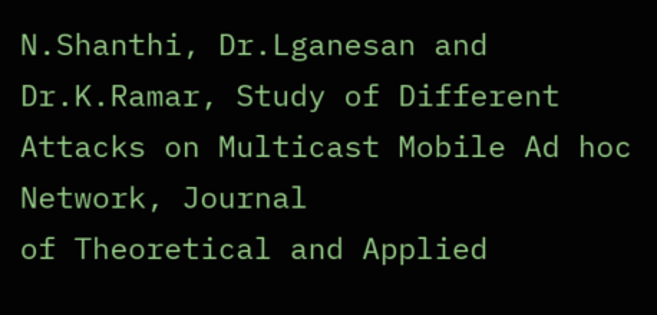N.Shanthi, Dr.Lganesan and Dr.K.Ramar, Study of Different Attacks on Multicast Mobile Ad hoc Network, Journal
of Theoretical and Applied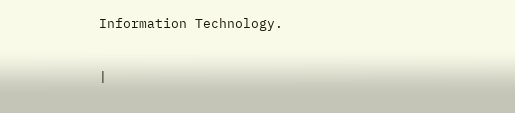Information Technology.

|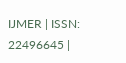IJMER | ISSN: 22496645 |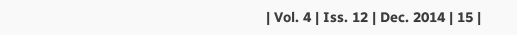| Vol. 4 | Iss. 12 | Dec. 2014 | 15 |